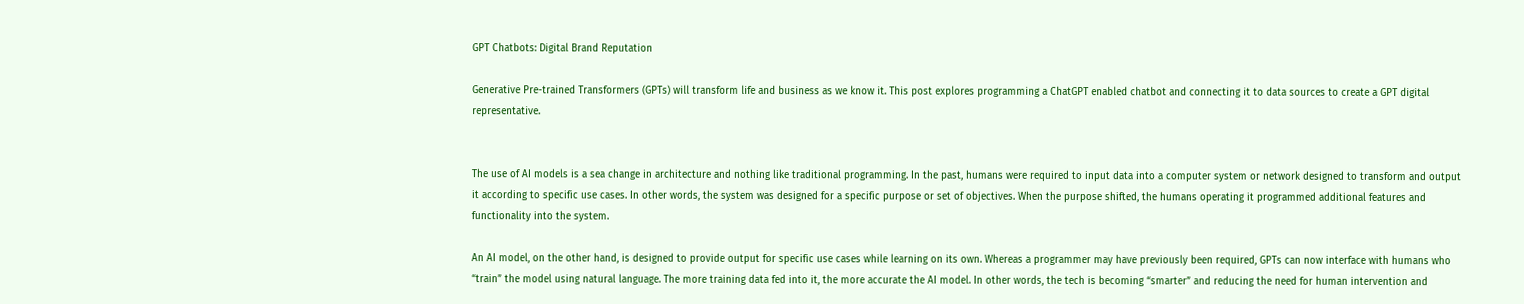GPT Chatbots: Digital Brand Reputation

Generative Pre-trained Transformers (GPTs) will transform life and business as we know it. This post explores programming a ChatGPT enabled chatbot and connecting it to data sources to create a GPT digital representative.


The use of AI models is a sea change in architecture and nothing like traditional programming. In the past, humans were required to input data into a computer system or network designed to transform and output it according to specific use cases. In other words, the system was designed for a specific purpose or set of objectives. When the purpose shifted, the humans operating it programmed additional features and functionality into the system.

An AI model, on the other hand, is designed to provide output for specific use cases while learning on its own. Whereas a programmer may have previously been required, GPTs can now interface with humans who “train” the model using natural language. The more training data fed into it, the more accurate the AI model. In other words, the tech is becoming “smarter” and reducing the need for human intervention and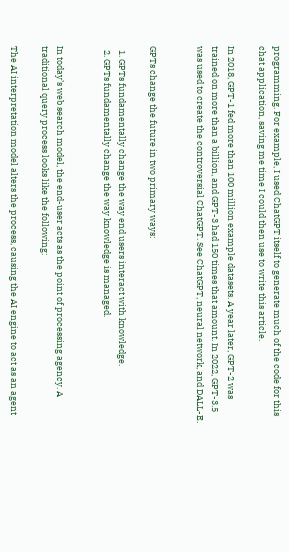programming. For example, I used ChatGPT itself to generate much of the code for this chat application, saving me time I could then use to write this article.

In 2018, GPT-1 fed more than 100 million example datasets. A year later, GPT-2 was trained on more than a billion, and GPT-3 had 150 times that amount. In 2022, GPT-3.5 was used to create the controversial ChatGPT. See ChatGPT, neural network, and DALL-E.


GPTs change the future in two primary ways:

  1. GPTs fundamentally change the way end users interact with knowledge.
  2. GPTs fundamentally change the way knowledge is managed.


In today’s web search model, the end-user acts as the point of processing agency. A traditional query process looks like the following:

The AI interpretation model alters the process, causing the AI engine to act as an agent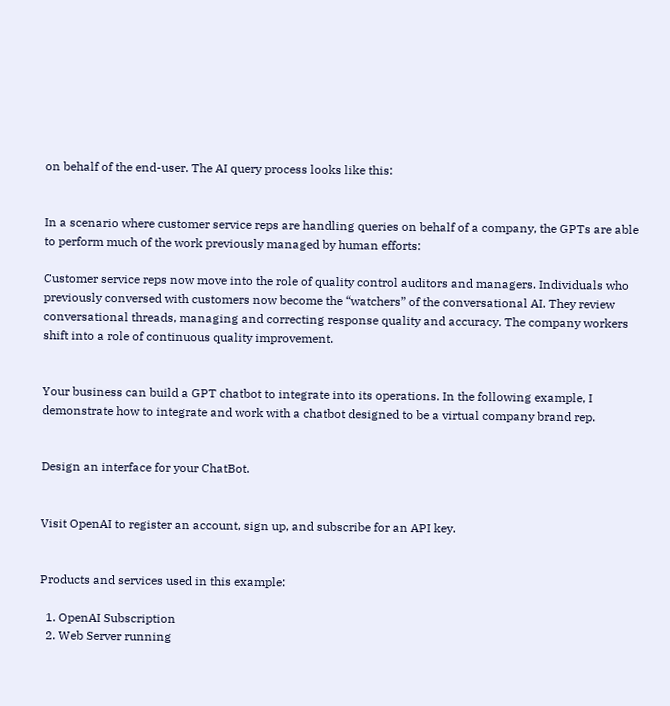on behalf of the end-user. The AI query process looks like this:


In a scenario where customer service reps are handling queries on behalf of a company, the GPTs are able to perform much of the work previously managed by human efforts:

Customer service reps now move into the role of quality control auditors and managers. Individuals who previously conversed with customers now become the “watchers” of the conversational AI. They review conversational threads, managing and correcting response quality and accuracy. The company workers shift into a role of continuous quality improvement.


Your business can build a GPT chatbot to integrate into its operations. In the following example, I demonstrate how to integrate and work with a chatbot designed to be a virtual company brand rep.


Design an interface for your ChatBot.


Visit OpenAI to register an account, sign up, and subscribe for an API key.


Products and services used in this example:

  1. OpenAI Subscription
  2. Web Server running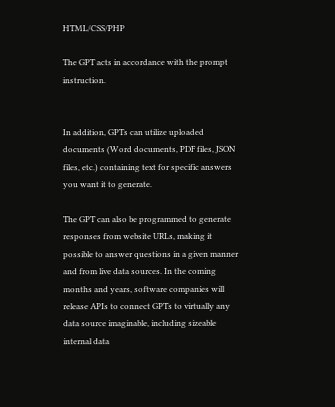HTML/CSS/PHP

The GPT acts in accordance with the prompt instruction.


In addition, GPTs can utilize uploaded documents (Word documents, PDF files, JSON files, etc.) containing text for specific answers you want it to generate.

The GPT can also be programmed to generate responses from website URLs, making it possible to answer questions in a given manner and from live data sources. In the coming months and years, software companies will release APIs to connect GPTs to virtually any data source imaginable, including sizeable internal data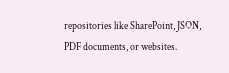repositories like SharePoint, JSON, PDF documents, or websites.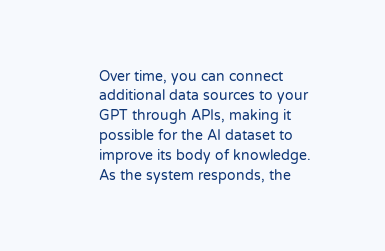Over time, you can connect additional data sources to your GPT through APIs, making it possible for the AI dataset to improve its body of knowledge. As the system responds, the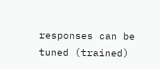responses can be tuned (trained)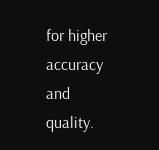for higher accuracy and quality.